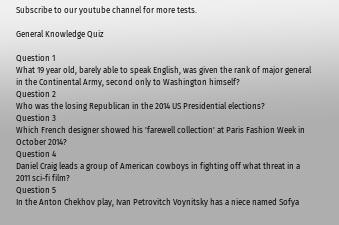Subscribe to our youtube channel for more tests.

General Knowledge Quiz

Question 1
What 19 year old, barely able to speak English, was given the rank of major general in the Continental Army, second only to Washington himself?
Question 2
Who was the losing Republican in the 2014 US Presidential elections?
Question 3
Which French designer showed his 'farewell collection' at Paris Fashion Week in October 2014?
Question 4
Daniel Craig leads a group of American cowboys in fighting off what threat in a 2011 sci-fi film?
Question 5
In the Anton Chekhov play, Ivan Petrovitch Voynitsky has a niece named Sofya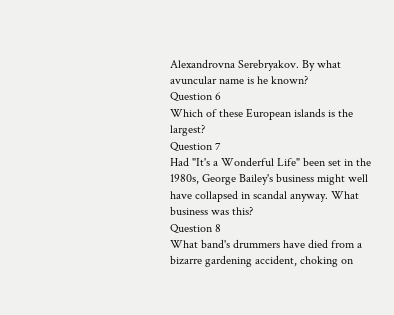Alexandrovna Serebryakov. By what avuncular name is he known?
Question 6
Which of these European islands is the largest?
Question 7
Had "It's a Wonderful Life" been set in the 1980s, George Bailey's business might well have collapsed in scandal anyway. What business was this?
Question 8
What band's drummers have died from a bizarre gardening accident, choking on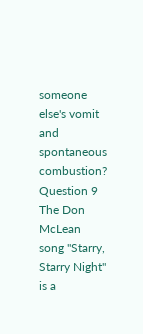someone else's vomit and spontaneous combustion?
Question 9
The Don McLean song "Starry, Starry Night" is a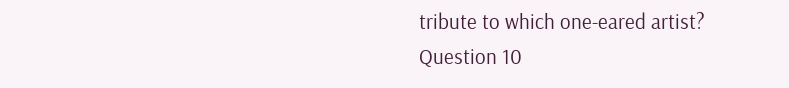tribute to which one-eared artist?
Question 10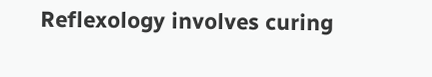Reflexology involves curing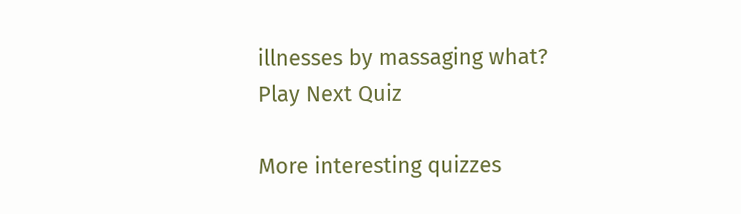illnesses by massaging what?
Play Next Quiz

More interesting quizzes